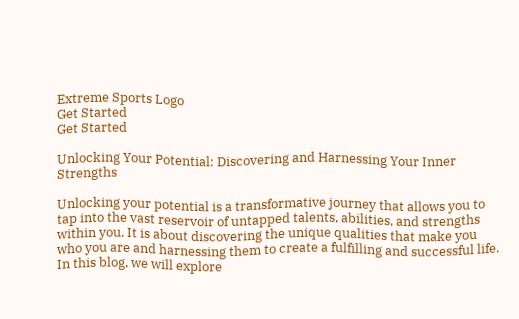Extreme Sports Logo
Get Started
Get Started

Unlocking Your Potential: Discovering and Harnessing Your Inner Strengths

Unlocking your potential is a transformative journey that allows you to tap into the vast reservoir of untapped talents, abilities, and strengths within you. It is about discovering the unique qualities that make you who you are and harnessing them to create a fulfilling and successful life. In this blog, we will explore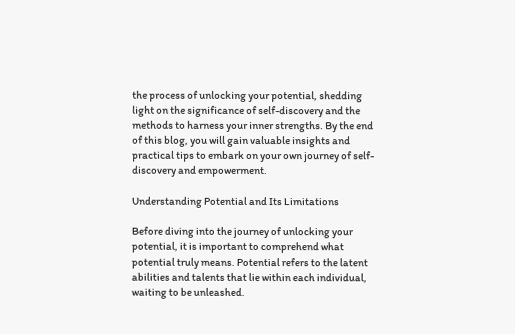the process of unlocking your potential, shedding light on the significance of self-discovery and the methods to harness your inner strengths. By the end of this blog, you will gain valuable insights and practical tips to embark on your own journey of self-discovery and empowerment.

Understanding Potential and Its Limitations

Before diving into the journey of unlocking your potential, it is important to comprehend what potential truly means. Potential refers to the latent abilities and talents that lie within each individual, waiting to be unleashed.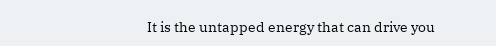It is the untapped energy that can drive you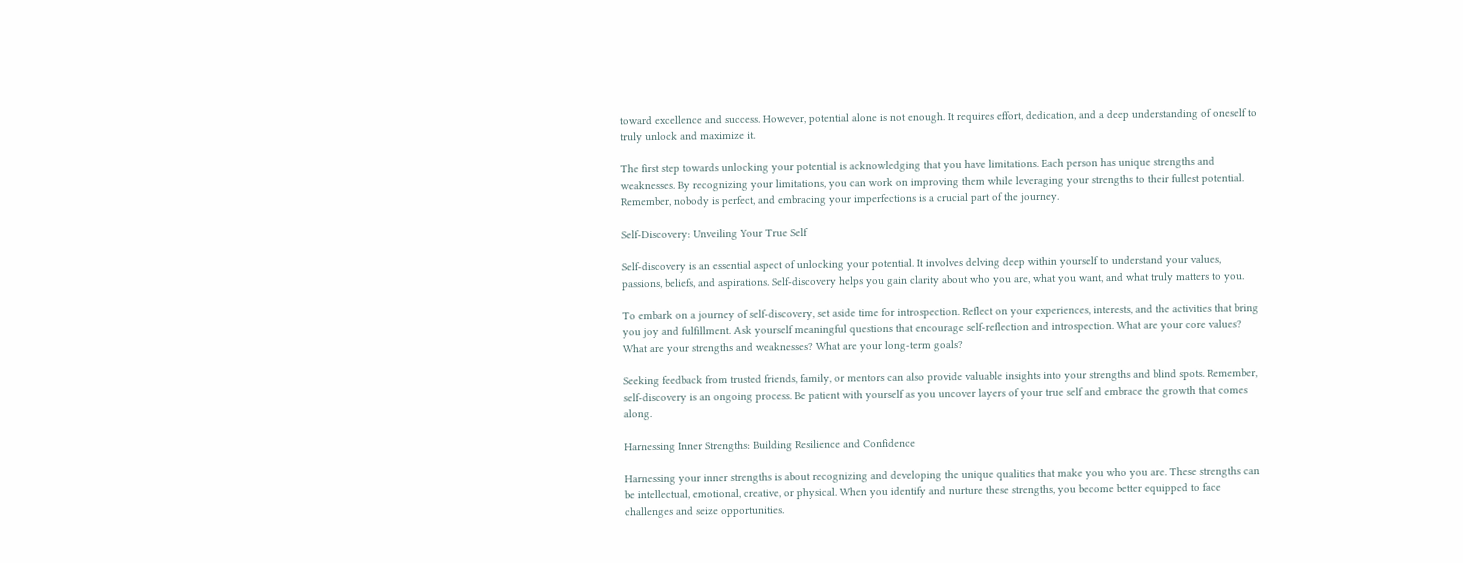toward excellence and success. However, potential alone is not enough. It requires effort, dedication, and a deep understanding of oneself to truly unlock and maximize it.

The first step towards unlocking your potential is acknowledging that you have limitations. Each person has unique strengths and weaknesses. By recognizing your limitations, you can work on improving them while leveraging your strengths to their fullest potential. Remember, nobody is perfect, and embracing your imperfections is a crucial part of the journey.

Self-Discovery: Unveiling Your True Self

Self-discovery is an essential aspect of unlocking your potential. It involves delving deep within yourself to understand your values, passions, beliefs, and aspirations. Self-discovery helps you gain clarity about who you are, what you want, and what truly matters to you.

To embark on a journey of self-discovery, set aside time for introspection. Reflect on your experiences, interests, and the activities that bring you joy and fulfillment. Ask yourself meaningful questions that encourage self-reflection and introspection. What are your core values? What are your strengths and weaknesses? What are your long-term goals?

Seeking feedback from trusted friends, family, or mentors can also provide valuable insights into your strengths and blind spots. Remember, self-discovery is an ongoing process. Be patient with yourself as you uncover layers of your true self and embrace the growth that comes along.

Harnessing Inner Strengths: Building Resilience and Confidence

Harnessing your inner strengths is about recognizing and developing the unique qualities that make you who you are. These strengths can be intellectual, emotional, creative, or physical. When you identify and nurture these strengths, you become better equipped to face challenges and seize opportunities.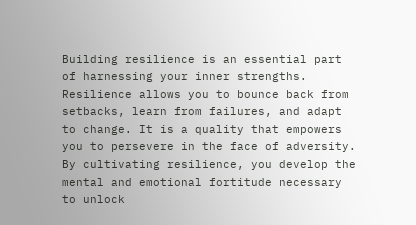Building resilience is an essential part of harnessing your inner strengths. Resilience allows you to bounce back from setbacks, learn from failures, and adapt to change. It is a quality that empowers you to persevere in the face of adversity. By cultivating resilience, you develop the mental and emotional fortitude necessary to unlock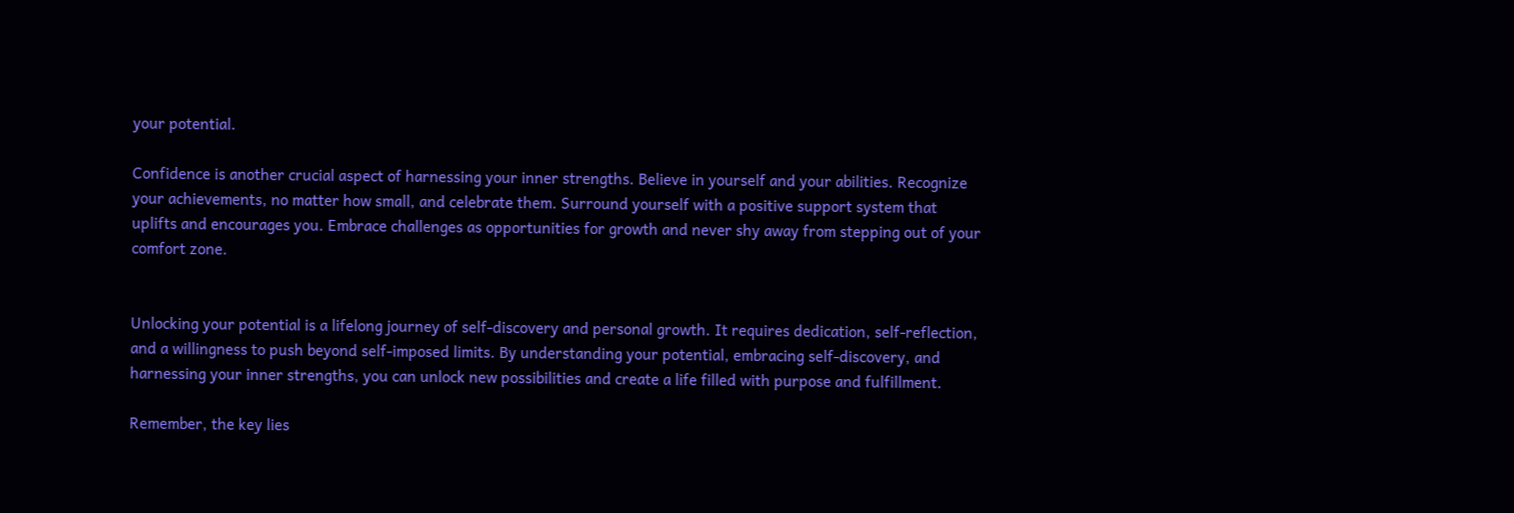your potential.

Confidence is another crucial aspect of harnessing your inner strengths. Believe in yourself and your abilities. Recognize your achievements, no matter how small, and celebrate them. Surround yourself with a positive support system that uplifts and encourages you. Embrace challenges as opportunities for growth and never shy away from stepping out of your comfort zone.


Unlocking your potential is a lifelong journey of self-discovery and personal growth. It requires dedication, self-reflection, and a willingness to push beyond self-imposed limits. By understanding your potential, embracing self-discovery, and harnessing your inner strengths, you can unlock new possibilities and create a life filled with purpose and fulfillment.

Remember, the key lies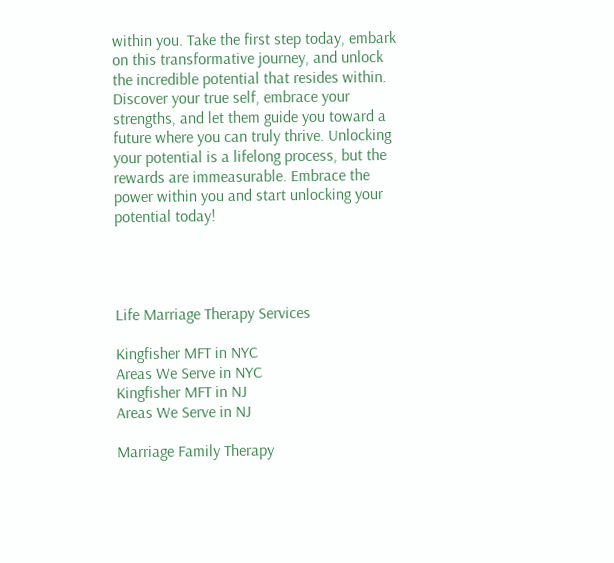within you. Take the first step today, embark on this transformative journey, and unlock the incredible potential that resides within. Discover your true self, embrace your strengths, and let them guide you toward a future where you can truly thrive. Unlocking your potential is a lifelong process, but the rewards are immeasurable. Embrace the power within you and start unlocking your potential today!




Life Marriage Therapy Services

Kingfisher MFT in NYC
Areas We Serve in NYC
Kingfisher MFT in NJ
Areas We Serve in NJ

Marriage Family Therapy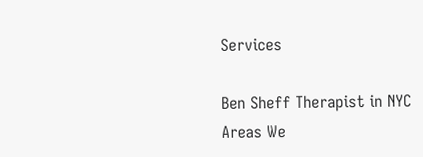Services

Ben Sheff Therapist in NYC
Areas We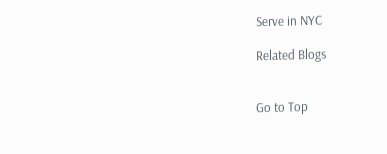Serve in NYC

Related Blogs


Go to Top